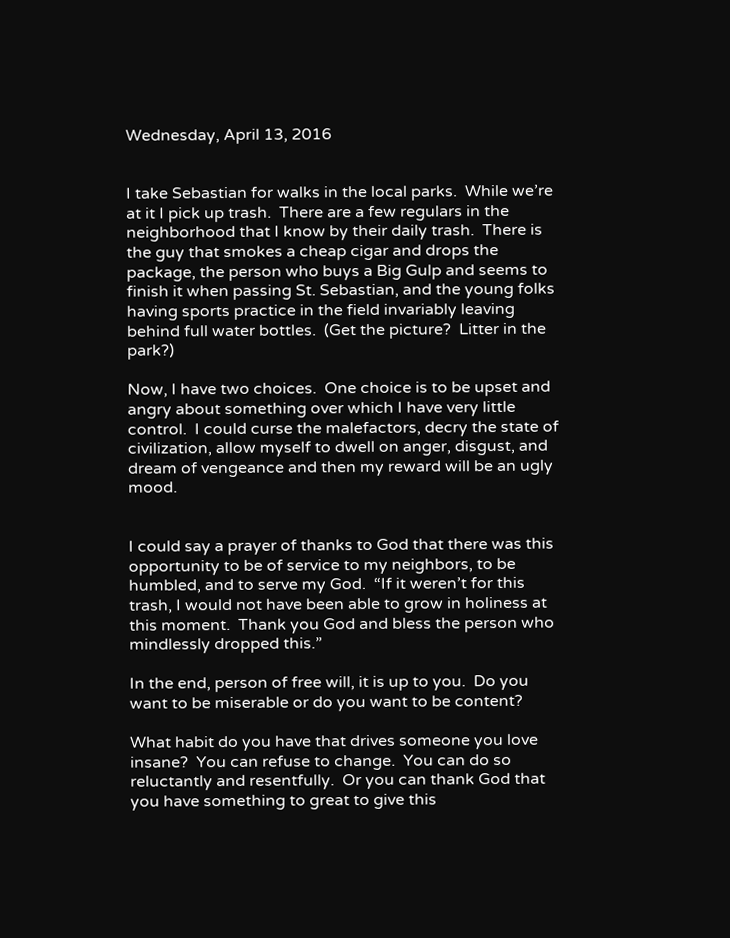Wednesday, April 13, 2016


I take Sebastian for walks in the local parks.  While we’re at it I pick up trash.  There are a few regulars in the neighborhood that I know by their daily trash.  There is the guy that smokes a cheap cigar and drops the package, the person who buys a Big Gulp and seems to finish it when passing St. Sebastian, and the young folks having sports practice in the field invariably leaving behind full water bottles.  (Get the picture?  Litter in the park?)

Now, I have two choices.  One choice is to be upset and angry about something over which I have very little control.  I could curse the malefactors, decry the state of civilization, allow myself to dwell on anger, disgust, and dream of vengeance and then my reward will be an ugly mood.


I could say a prayer of thanks to God that there was this opportunity to be of service to my neighbors, to be humbled, and to serve my God.  “If it weren’t for this trash, I would not have been able to grow in holiness at this moment.  Thank you God and bless the person who mindlessly dropped this.”

In the end, person of free will, it is up to you.  Do you want to be miserable or do you want to be content?

What habit do you have that drives someone you love insane?  You can refuse to change.  You can do so reluctantly and resentfully.  Or you can thank God that you have something to great to give this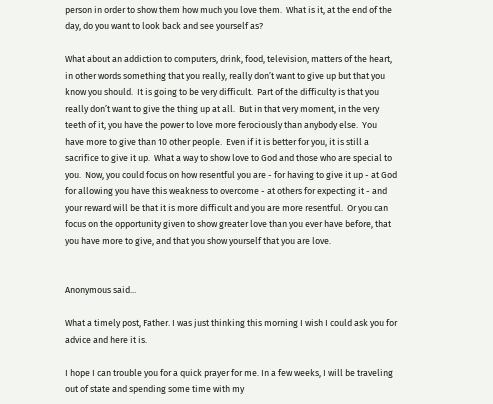person in order to show them how much you love them.  What is it, at the end of the day, do you want to look back and see yourself as?

What about an addiction to computers, drink, food, television, matters of the heart, in other words something that you really, really don’t want to give up but that you know you should.  It is going to be very difficult.  Part of the difficulty is that you really don’t want to give the thing up at all.  But in that very moment, in the very teeth of it, you have the power to love more ferociously than anybody else.  You have more to give than 10 other people.  Even if it is better for you, it is still a sacrifice to give it up.  What a way to show love to God and those who are special to you.  Now, you could focus on how resentful you are - for having to give it up - at God for allowing you have this weakness to overcome - at others for expecting it - and your reward will be that it is more difficult and you are more resentful.  Or you can focus on the opportunity given to show greater love than you ever have before, that you have more to give, and that you show yourself that you are love.


Anonymous said...

What a timely post, Father. I was just thinking this morning I wish I could ask you for advice and here it is.

I hope I can trouble you for a quick prayer for me. In a few weeks, I will be traveling out of state and spending some time with my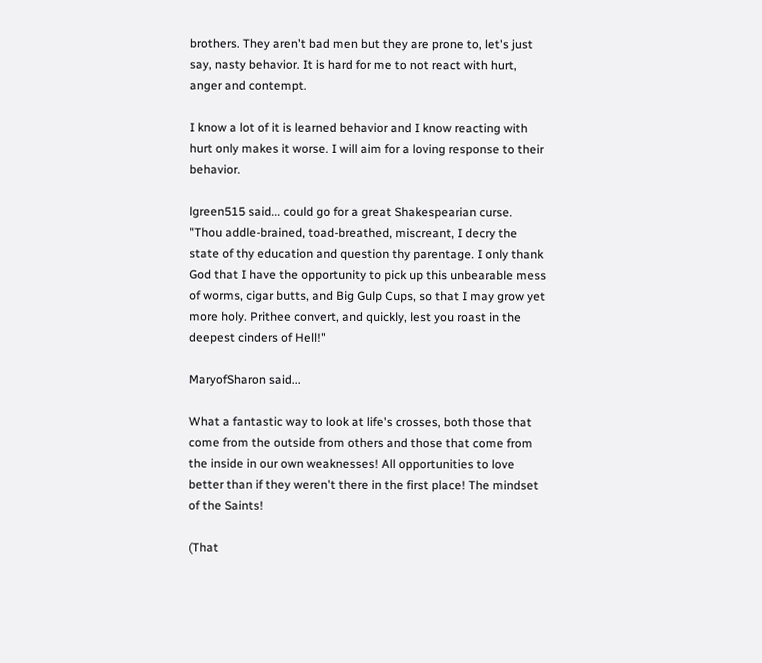brothers. They aren't bad men but they are prone to, let's just say, nasty behavior. It is hard for me to not react with hurt, anger and contempt.

I know a lot of it is learned behavior and I know reacting with hurt only makes it worse. I will aim for a loving response to their behavior.

lgreen515 said... could go for a great Shakespearian curse. "Thou addle-brained, toad-breathed, miscreant, I decry the state of thy education and question thy parentage. I only thank God that I have the opportunity to pick up this unbearable mess of worms, cigar butts, and Big Gulp Cups, so that I may grow yet more holy. Prithee convert, and quickly, lest you roast in the deepest cinders of Hell!"

MaryofSharon said...

What a fantastic way to look at life's crosses, both those that come from the outside from others and those that come from the inside in our own weaknesses! All opportunities to love better than if they weren't there in the first place! The mindset of the Saints!

(That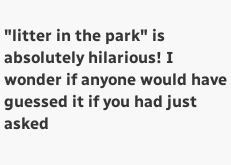"litter in the park" is absolutely hilarious! I wonder if anyone would have guessed it if you had just asked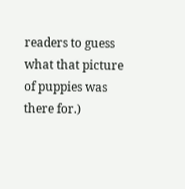readers to guess what that picture of puppies was there for.)